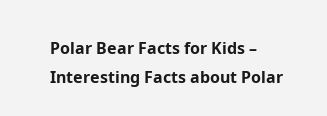Polar Bear Facts for Kids – Interesting Facts about Polar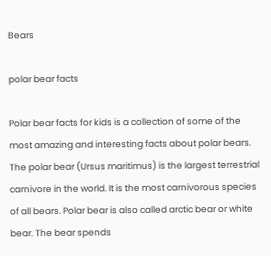Bears

polar bear facts

Polar bear facts for kids is a collection of some of the most amazing and interesting facts about polar bears. The polar bear (Ursus maritimus) is the largest terrestrial carnivore in the world. It is the most carnivorous species of all bears. Polar bear is also called arctic bear or white bear. The bear spends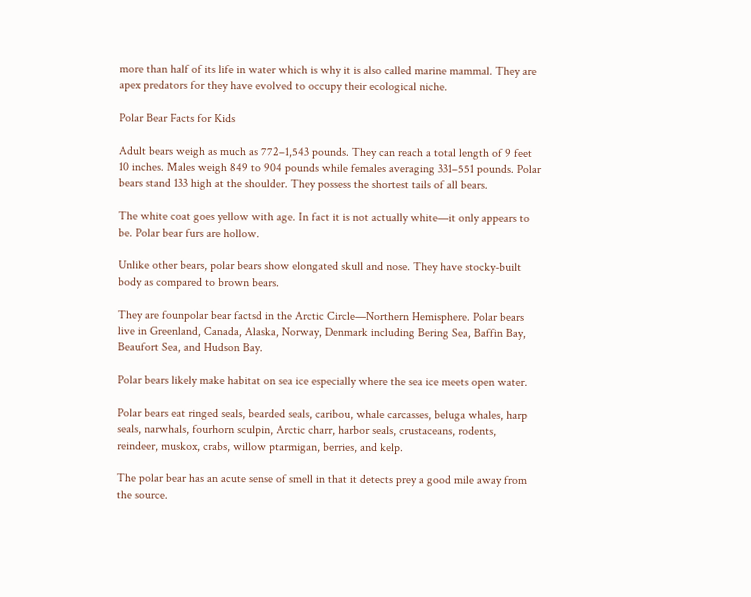more than half of its life in water which is why it is also called marine mammal. They are apex predators for they have evolved to occupy their ecological niche.

Polar Bear Facts for Kids

Adult bears weigh as much as 772–1,543 pounds. They can reach a total length of 9 feet 10 inches. Males weigh 849 to 904 pounds while females averaging 331–551 pounds. Polar bears stand 133 high at the shoulder. They possess the shortest tails of all bears.

The white coat goes yellow with age. In fact it is not actually white—it only appears to be. Polar bear furs are hollow.

Unlike other bears, polar bears show elongated skull and nose. They have stocky-built body as compared to brown bears.

They are founpolar bear factsd in the Arctic Circle—Northern Hemisphere. Polar bears live in Greenland, Canada, Alaska, Norway, Denmark including Bering Sea, Baffin Bay, Beaufort Sea, and Hudson Bay.

Polar bears likely make habitat on sea ice especially where the sea ice meets open water.

Polar bears eat ringed seals, bearded seals, caribou, whale carcasses, beluga whales, harp seals, narwhals, fourhorn sculpin, Arctic charr, harbor seals, crustaceans, rodents, reindeer, muskox, crabs, willow ptarmigan, berries, and kelp.

The polar bear has an acute sense of smell in that it detects prey a good mile away from the source.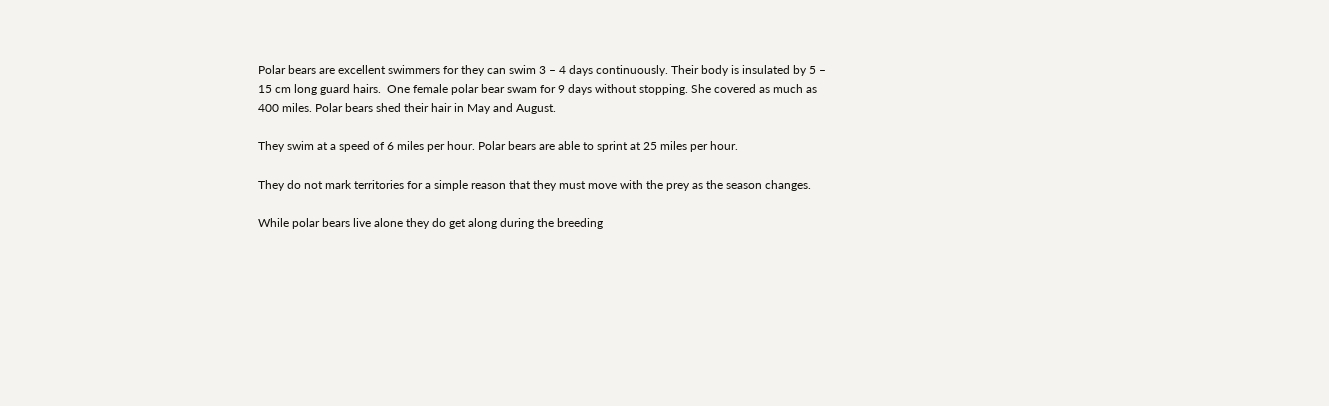Polar bears are excellent swimmers for they can swim 3 – 4 days continuously. Their body is insulated by 5 – 15 cm long guard hairs.  One female polar bear swam for 9 days without stopping. She covered as much as 400 miles. Polar bears shed their hair in May and August.

They swim at a speed of 6 miles per hour. Polar bears are able to sprint at 25 miles per hour.

They do not mark territories for a simple reason that they must move with the prey as the season changes.

While polar bears live alone they do get along during the breeding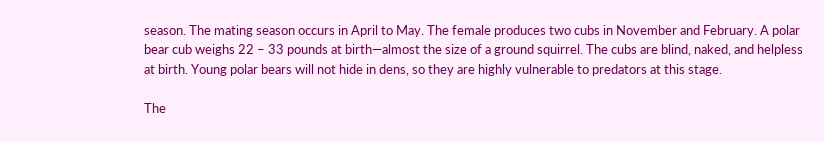season. The mating season occurs in April to May. The female produces two cubs in November and February. A polar bear cub weighs 22 – 33 pounds at birth—almost the size of a ground squirrel. The cubs are blind, naked, and helpless at birth. Young polar bears will not hide in dens, so they are highly vulnerable to predators at this stage.

The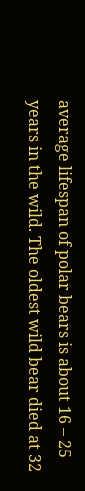average lifespan of polar bears is about 16 – 25 years in the wild. The oldest wild bear died at 32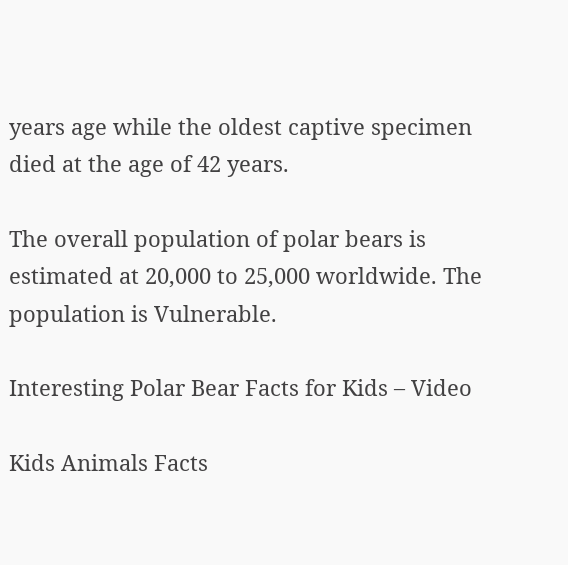years age while the oldest captive specimen died at the age of 42 years.

The overall population of polar bears is estimated at 20,000 to 25,000 worldwide. The population is Vulnerable.

Interesting Polar Bear Facts for Kids – Video

Kids Animals Facts